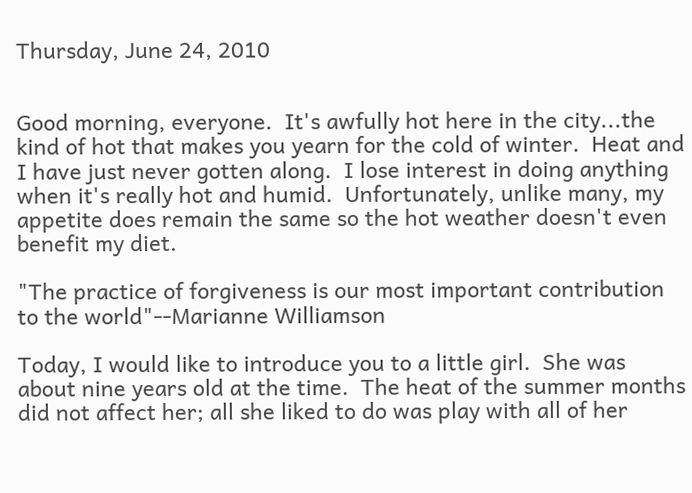Thursday, June 24, 2010


Good morning, everyone.  It's awfully hot here in the city...the kind of hot that makes you yearn for the cold of winter.  Heat and I have just never gotten along.  I lose interest in doing anything when it's really hot and humid.  Unfortunately, unlike many, my appetite does remain the same so the hot weather doesn't even benefit my diet.

"The practice of forgiveness is our most important contribution to the world"--Marianne Williamson

Today, I would like to introduce you to a little girl.  She was about nine years old at the time.  The heat of the summer months did not affect her; all she liked to do was play with all of her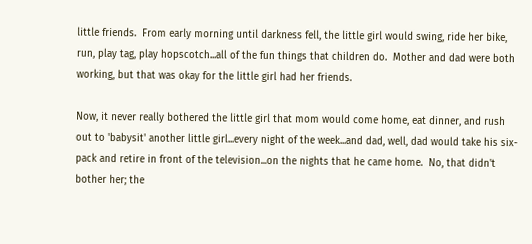little friends.  From early morning until darkness fell, the little girl would swing, ride her bike, run, play tag, play hopscotch...all of the fun things that children do.  Mother and dad were both working, but that was okay for the little girl had her friends.

Now, it never really bothered the little girl that mom would come home, eat dinner, and rush out to 'babysit' another little girl...every night of the week...and dad, well, dad would take his six-pack and retire in front of the television...on the nights that he came home.  No, that didn't bother her; the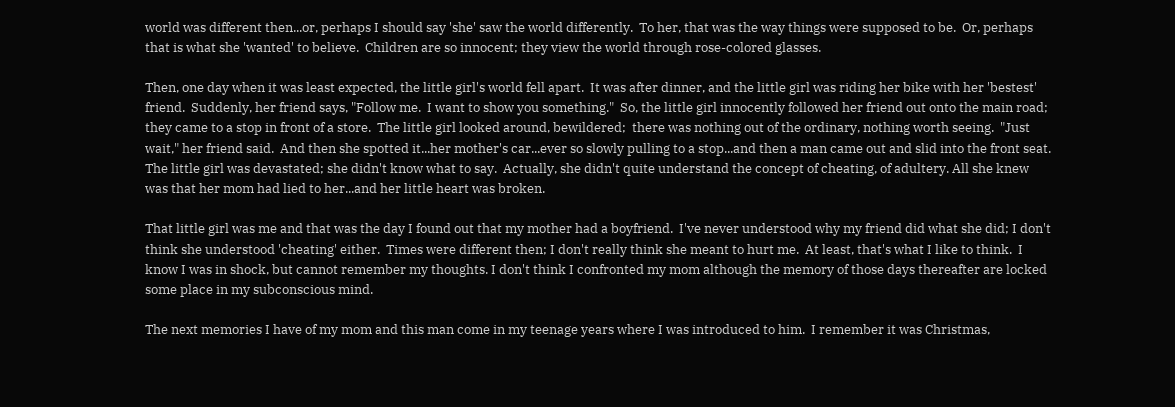world was different then...or, perhaps I should say 'she' saw the world differently.  To her, that was the way things were supposed to be.  Or, perhaps that is what she 'wanted' to believe.  Children are so innocent; they view the world through rose-colored glasses.

Then, one day when it was least expected, the little girl's world fell apart.  It was after dinner, and the little girl was riding her bike with her 'bestest' friend.  Suddenly, her friend says, "Follow me.  I want to show you something."  So, the little girl innocently followed her friend out onto the main road; they came to a stop in front of a store.  The little girl looked around, bewildered;  there was nothing out of the ordinary, nothing worth seeing.  "Just wait," her friend said.  And then she spotted it...her mother's car...ever so slowly pulling to a stop...and then a man came out and slid into the front seat.  The little girl was devastated; she didn't know what to say.  Actually, she didn't quite understand the concept of cheating, of adultery. All she knew was that her mom had lied to her...and her little heart was broken.

That little girl was me and that was the day I found out that my mother had a boyfriend.  I've never understood why my friend did what she did; I don't think she understood 'cheating' either.  Times were different then; I don't really think she meant to hurt me.  At least, that's what I like to think.  I know I was in shock, but cannot remember my thoughts. I don't think I confronted my mom although the memory of those days thereafter are locked some place in my subconscious mind.

The next memories I have of my mom and this man come in my teenage years where I was introduced to him.  I remember it was Christmas,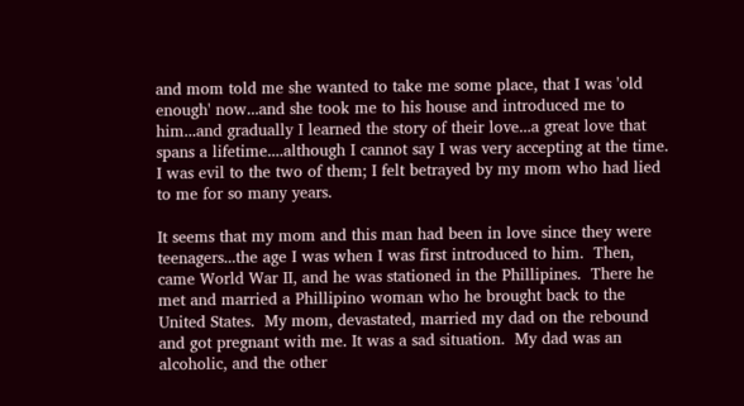and mom told me she wanted to take me some place, that I was 'old enough' now...and she took me to his house and introduced me to him...and gradually I learned the story of their love...a great love that spans a lifetime....although I cannot say I was very accepting at the time. I was evil to the two of them; I felt betrayed by my mom who had lied to me for so many years.

It seems that my mom and this man had been in love since they were teenagers...the age I was when I was first introduced to him.  Then, came World War II, and he was stationed in the Phillipines.  There he met and married a Phillipino woman who he brought back to the United States.  My mom, devastated, married my dad on the rebound and got pregnant with me. It was a sad situation.  My dad was an alcoholic, and the other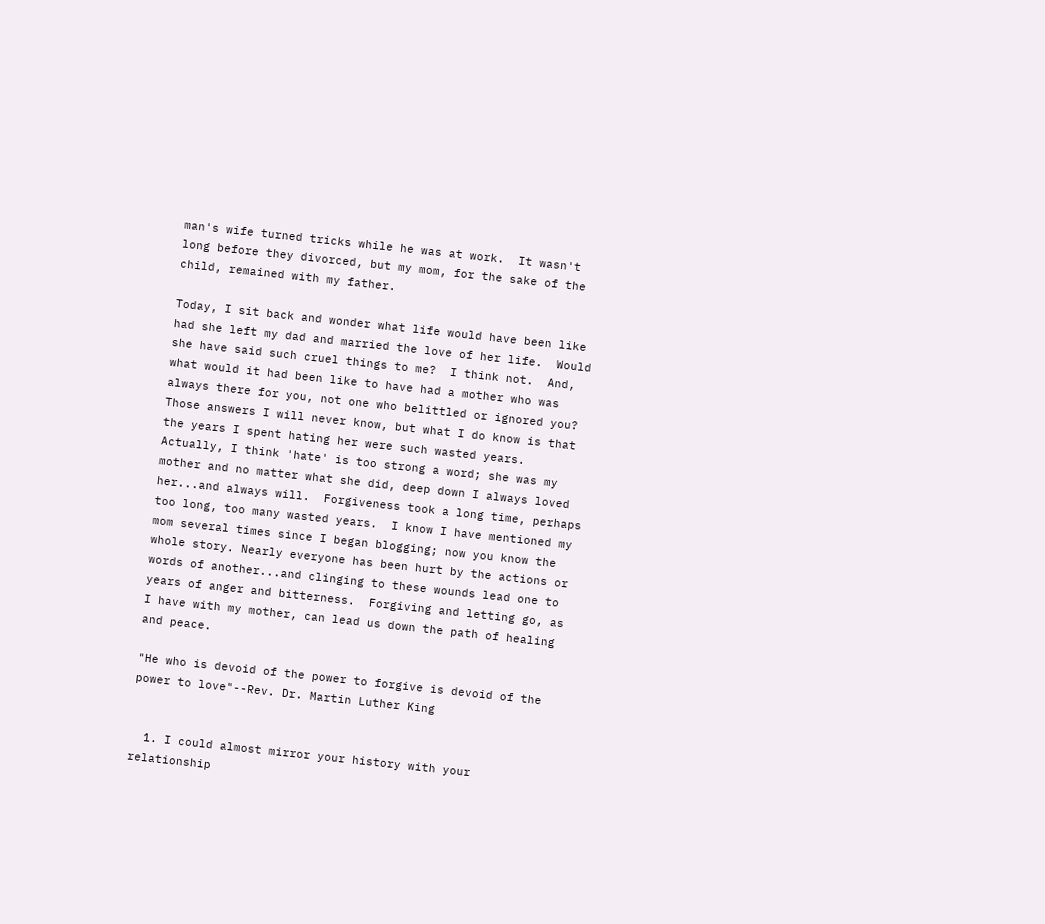man's wife turned tricks while he was at work.  It wasn't long before they divorced, but my mom, for the sake of the child, remained with my father.

Today, I sit back and wonder what life would have been like had she left my dad and married the love of her life.  Would she have said such cruel things to me?  I think not.  And, what would it had been like to have had a mother who was always there for you, not one who belittled or ignored you?  Those answers I will never know, but what I do know is that the years I spent hating her were such wasted years.  Actually, I think 'hate' is too strong a word; she was my mother and no matter what she did, deep down I always loved her...and always will.  Forgiveness took a long time, perhaps too long, too many wasted years.  I know I have mentioned my mom several times since I began blogging; now you know the whole story. Nearly everyone has been hurt by the actions or words of another...and clinging to these wounds lead one to years of anger and bitterness.  Forgiving and letting go, as I have with my mother, can lead us down the path of healing and peace.

"He who is devoid of the power to forgive is devoid of the power to love"--Rev. Dr. Martin Luther King


  1. I could almost mirror your history with your relationship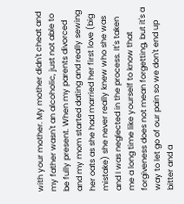with your mother. My mother didn't cheat and my father wasn't an alcoholic, just not able to be fully present. When my parents divorced and my mom started dating and really sewing her oats as she had married her first love (big mistake) she never really knew who she was and I was neglected in the process. It's taken me a long time like yourself to know that forgiveness does not mean forgetting, but it's a way to let go of our pain so we don't end up bitter and a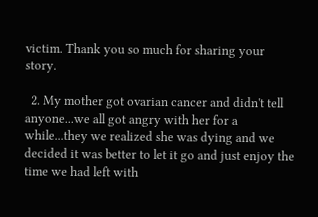victim. Thank you so much for sharing your story.

  2. My mother got ovarian cancer and didn't tell anyone...we all got angry with her for a while...they we realized she was dying and we decided it was better to let it go and just enjoy the time we had left with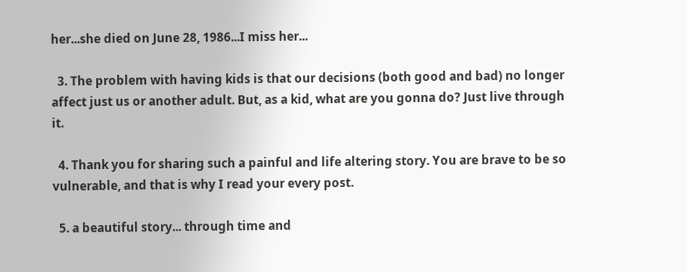her...she died on June 28, 1986...I miss her...

  3. The problem with having kids is that our decisions (both good and bad) no longer affect just us or another adult. But, as a kid, what are you gonna do? Just live through it.

  4. Thank you for sharing such a painful and life altering story. You are brave to be so vulnerable, and that is why I read your every post.

  5. a beautiful story... through time and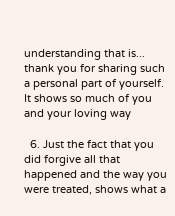understanding that is... thank you for sharing such a personal part of yourself. It shows so much of you and your loving way

  6. Just the fact that you did forgive all that happened and the way you were treated, shows what a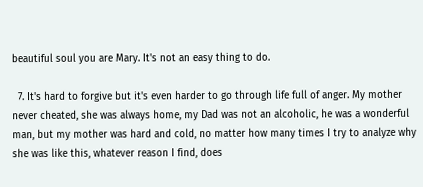beautiful soul you are Mary. It's not an easy thing to do.

  7. It's hard to forgive but it's even harder to go through life full of anger. My mother never cheated, she was always home, my Dad was not an alcoholic, he was a wonderful man, but my mother was hard and cold, no matter how many times I try to analyze why she was like this, whatever reason I find, does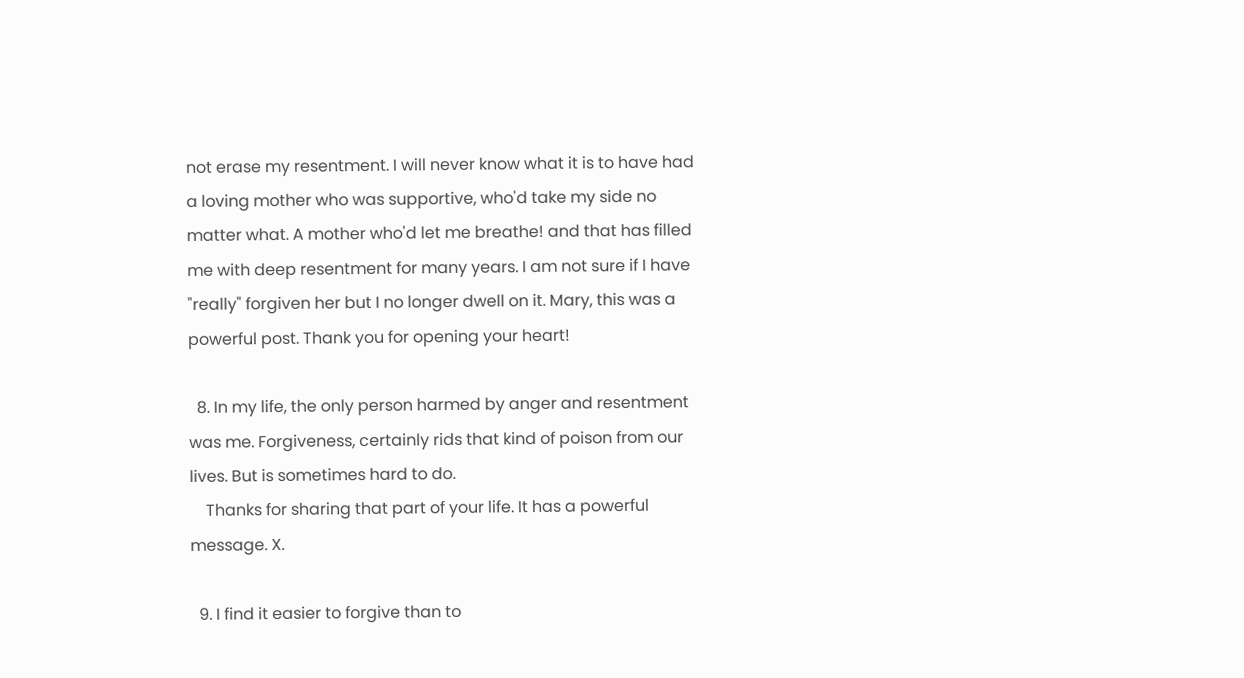not erase my resentment. I will never know what it is to have had a loving mother who was supportive, who'd take my side no matter what. A mother who'd let me breathe! and that has filled me with deep resentment for many years. I am not sure if I have "really" forgiven her but I no longer dwell on it. Mary, this was a powerful post. Thank you for opening your heart!

  8. In my life, the only person harmed by anger and resentment was me. Forgiveness, certainly rids that kind of poison from our lives. But is sometimes hard to do.
    Thanks for sharing that part of your life. It has a powerful message. X.

  9. I find it easier to forgive than to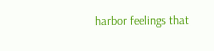harbor feelings that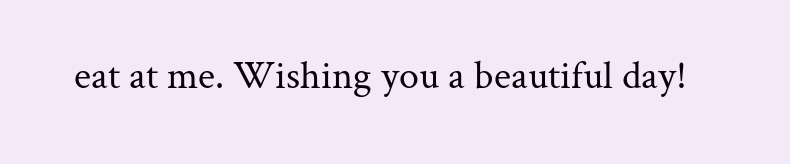eat at me. Wishing you a beautiful day!